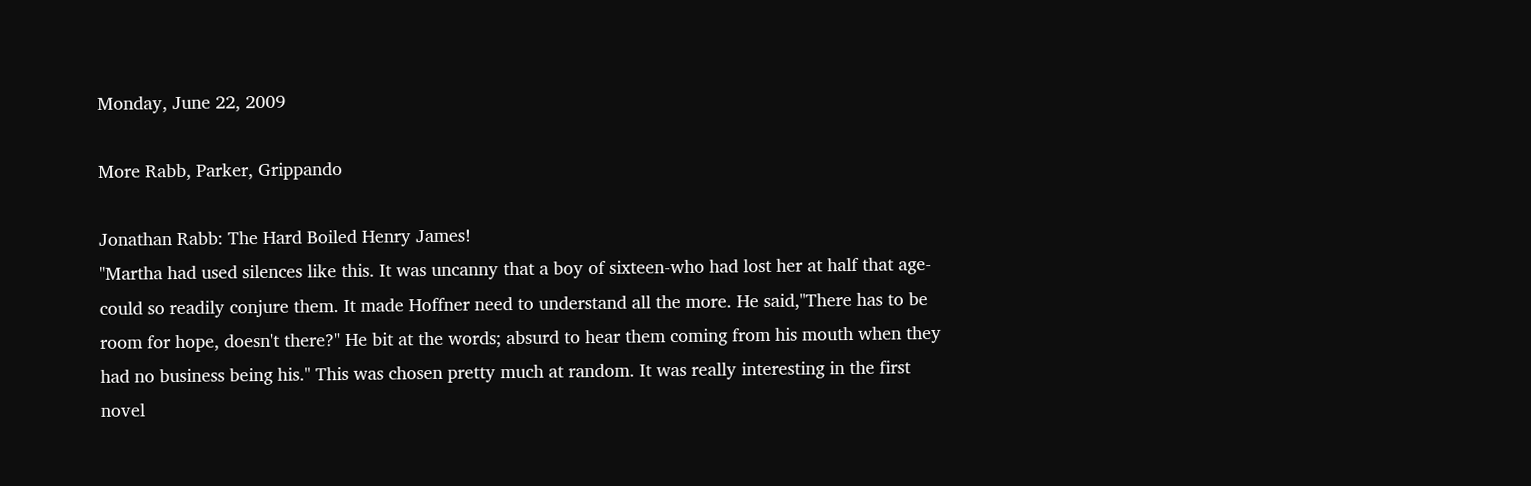Monday, June 22, 2009

More Rabb, Parker, Grippando

Jonathan Rabb: The Hard Boiled Henry James!
"Martha had used silences like this. It was uncanny that a boy of sixteen-who had lost her at half that age-could so readily conjure them. It made Hoffner need to understand all the more. He said,"There has to be room for hope, doesn't there?" He bit at the words; absurd to hear them coming from his mouth when they had no business being his." This was chosen pretty much at random. It was really interesting in the first novel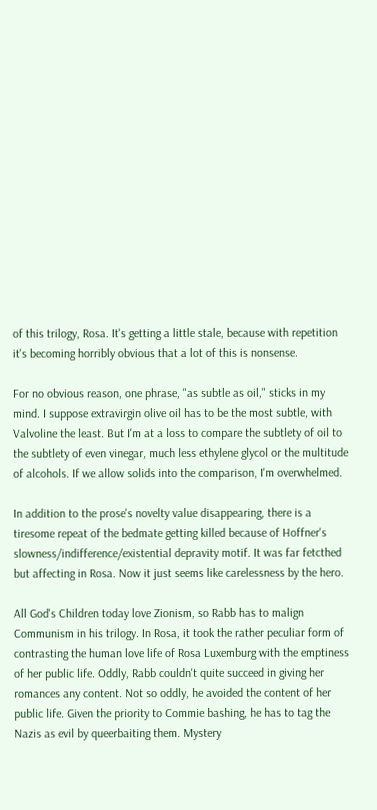of this trilogy, Rosa. It's getting a little stale, because with repetition it's becoming horribly obvious that a lot of this is nonsense.

For no obvious reason, one phrase, "as subtle as oil," sticks in my mind. I suppose extravirgin olive oil has to be the most subtle, with Valvoline the least. But I'm at a loss to compare the subtlety of oil to the subtlety of even vinegar, much less ethylene glycol or the multitude of alcohols. If we allow solids into the comparison, I'm overwhelmed.

In addition to the prose's novelty value disappearing, there is a tiresome repeat of the bedmate getting killed because of Hoffner's slowness/indifference/existential depravity motif. It was far fetcthed but affecting in Rosa. Now it just seems like carelessness by the hero.

All God's Children today love Zionism, so Rabb has to malign Communism in his trilogy. In Rosa, it took the rather peculiar form of contrasting the human love life of Rosa Luxemburg with the emptiness of her public life. Oddly, Rabb couldn't quite succeed in giving her romances any content. Not so oddly, he avoided the content of her public life. Given the priority to Commie bashing, he has to tag the Nazis as evil by queerbaiting them. Mystery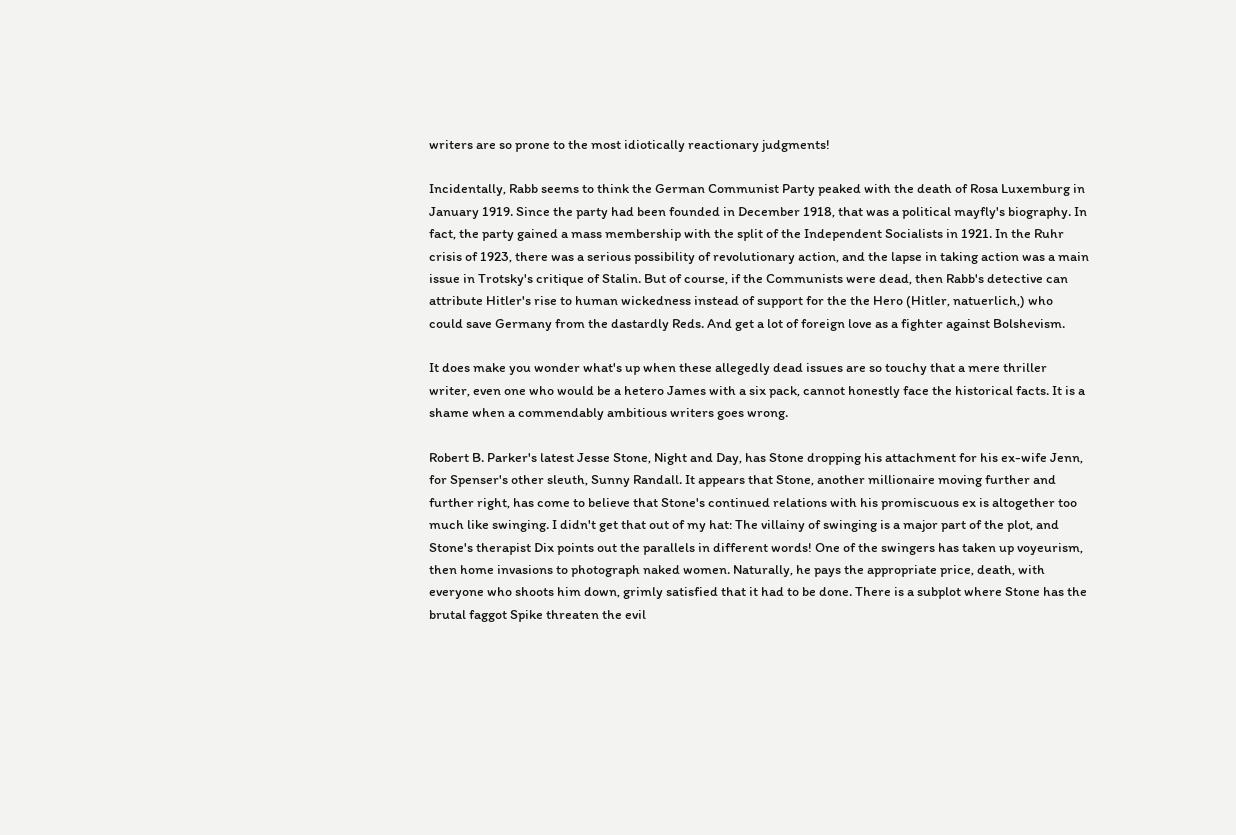writers are so prone to the most idiotically reactionary judgments!

Incidentally, Rabb seems to think the German Communist Party peaked with the death of Rosa Luxemburg in January 1919. Since the party had been founded in December 1918, that was a political mayfly's biography. In fact, the party gained a mass membership with the split of the Independent Socialists in 1921. In the Ruhr crisis of 1923, there was a serious possibility of revolutionary action, and the lapse in taking action was a main issue in Trotsky's critique of Stalin. But of course, if the Communists were dead, then Rabb's detective can attribute Hitler's rise to human wickedness instead of support for the the Hero (Hitler, natuerlich,) who could save Germany from the dastardly Reds. And get a lot of foreign love as a fighter against Bolshevism.

It does make you wonder what's up when these allegedly dead issues are so touchy that a mere thriller writer, even one who would be a hetero James with a six pack, cannot honestly face the historical facts. It is a shame when a commendably ambitious writers goes wrong.

Robert B. Parker's latest Jesse Stone, Night and Day, has Stone dropping his attachment for his ex-wife Jenn, for Spenser's other sleuth, Sunny Randall. It appears that Stone, another millionaire moving further and further right, has come to believe that Stone's continued relations with his promiscuous ex is altogether too much like swinging. I didn't get that out of my hat: The villainy of swinging is a major part of the plot, and Stone's therapist Dix points out the parallels in different words! One of the swingers has taken up voyeurism, then home invasions to photograph naked women. Naturally, he pays the appropriate price, death, with everyone who shoots him down, grimly satisfied that it had to be done. There is a subplot where Stone has the brutal faggot Spike threaten the evil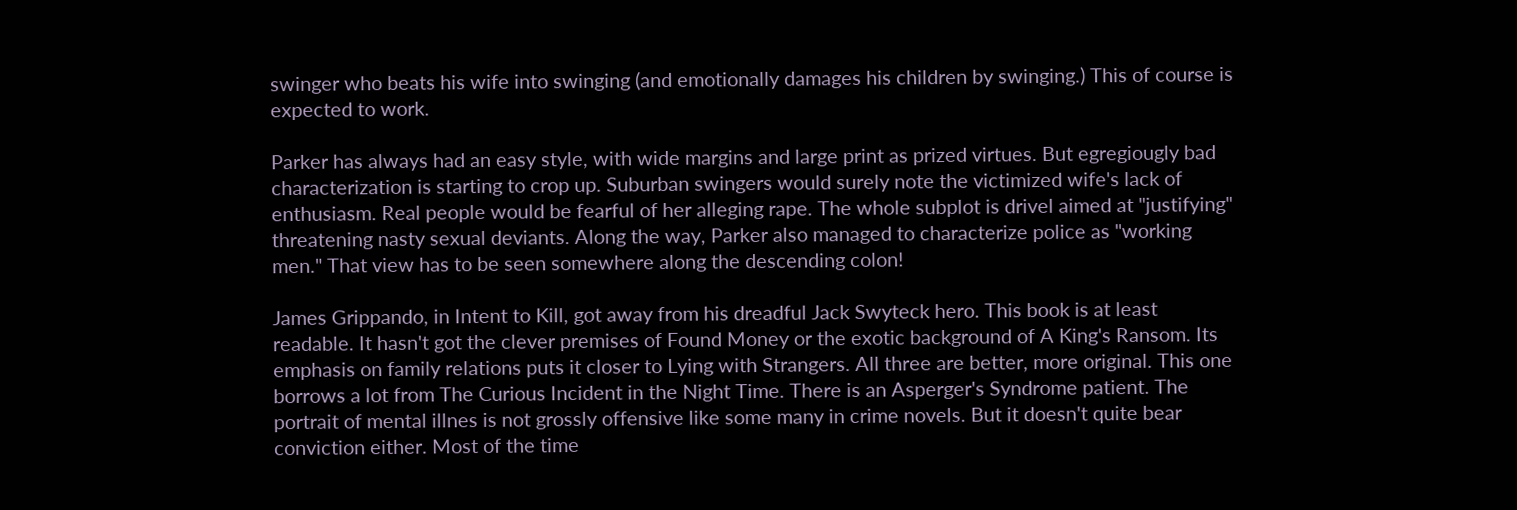swinger who beats his wife into swinging (and emotionally damages his children by swinging.) This of course is expected to work.

Parker has always had an easy style, with wide margins and large print as prized virtues. But egregiougly bad characterization is starting to crop up. Suburban swingers would surely note the victimized wife's lack of enthusiasm. Real people would be fearful of her alleging rape. The whole subplot is drivel aimed at "justifying" threatening nasty sexual deviants. Along the way, Parker also managed to characterize police as "working men." That view has to be seen somewhere along the descending colon!

James Grippando, in Intent to Kill, got away from his dreadful Jack Swyteck hero. This book is at least readable. It hasn't got the clever premises of Found Money or the exotic background of A King's Ransom. Its emphasis on family relations puts it closer to Lying with Strangers. All three are better, more original. This one borrows a lot from The Curious Incident in the Night Time. There is an Asperger's Syndrome patient. The portrait of mental illnes is not grossly offensive like some many in crime novels. But it doesn't quite bear conviction either. Most of the time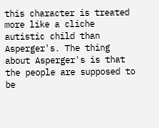this character is treated more like a cliche autistic child than Asperger's. The thing about Asperger's is that the people are supposed to be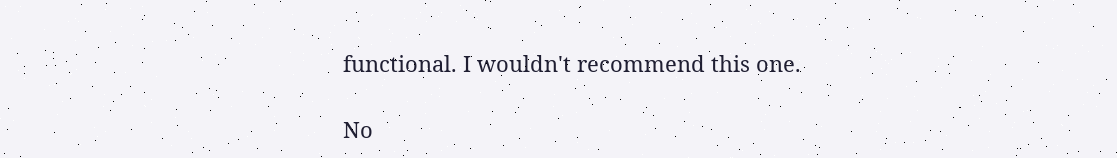functional. I wouldn't recommend this one.

No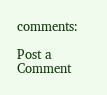comments:

Post a Comment